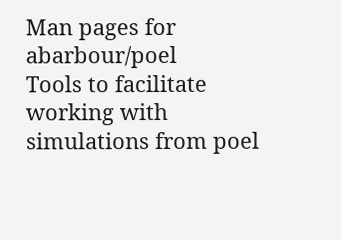Man pages for abarbour/poel
Tools to facilitate working with simulations from poel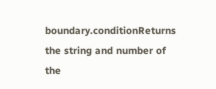boundary.conditionReturns the string and number of the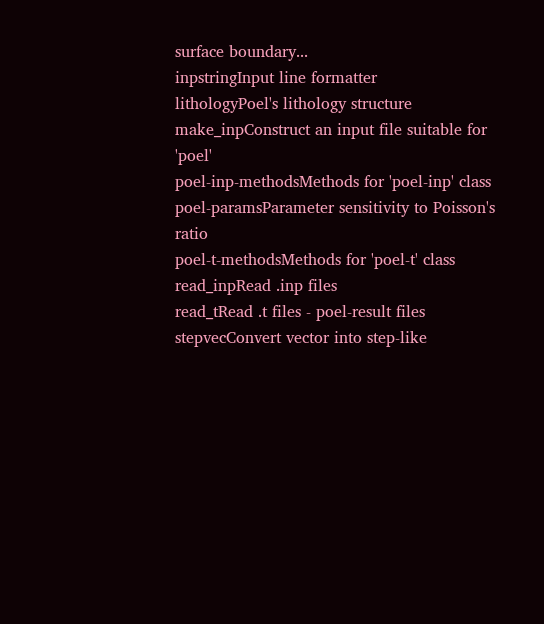surface boundary...
inpstringInput line formatter
lithologyPoel's lithology structure
make_inpConstruct an input file suitable for 'poel'
poel-inp-methodsMethods for 'poel-inp' class
poel-paramsParameter sensitivity to Poisson's ratio
poel-t-methodsMethods for 'poel-t' class
read_inpRead .inp files
read_tRead .t files - poel-result files
stepvecConvert vector into step-like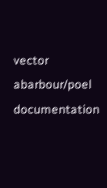vector
abarbour/poel documentation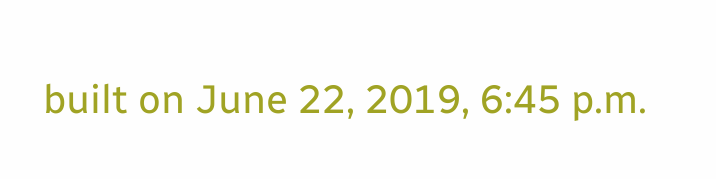built on June 22, 2019, 6:45 p.m.